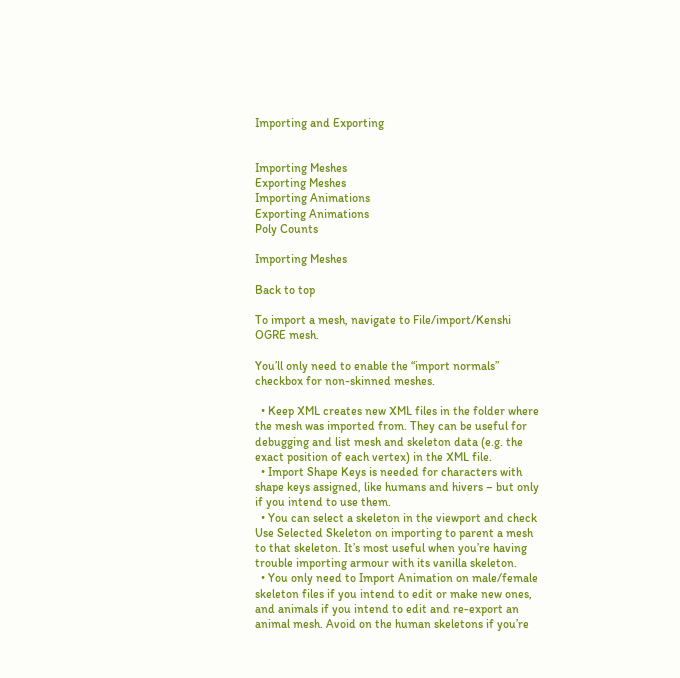Importing and Exporting


Importing Meshes
Exporting Meshes
Importing Animations
Exporting Animations
Poly Counts

Importing Meshes

Back to top

To import a mesh, navigate to File/import/Kenshi OGRE mesh.

You’ll only need to enable the “import normals” checkbox for non-skinned meshes.

  • Keep XML creates new XML files in the folder where the mesh was imported from. They can be useful for debugging and list mesh and skeleton data (e.g. the exact position of each vertex) in the XML file.
  • Import Shape Keys is needed for characters with shape keys assigned, like humans and hivers – but only if you intend to use them.
  • You can select a skeleton in the viewport and check Use Selected Skeleton on importing to parent a mesh to that skeleton. It’s most useful when you’re having trouble importing armour with its vanilla skeleton.
  • You only need to Import Animation on male/female skeleton files if you intend to edit or make new ones, and animals if you intend to edit and re-export an animal mesh. Avoid on the human skeletons if you’re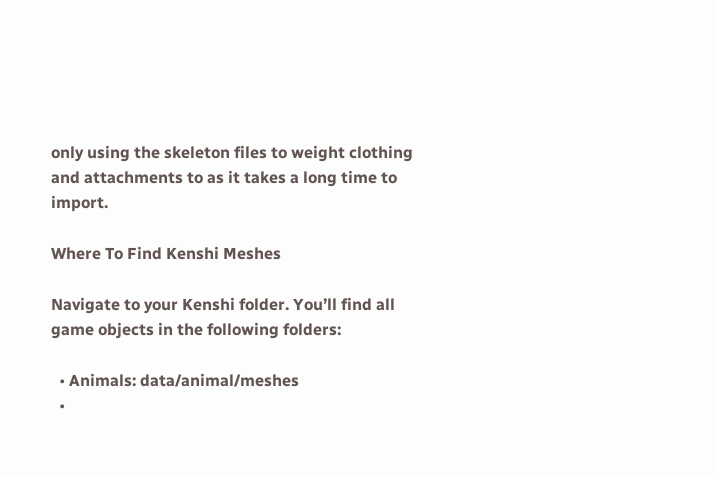only using the skeleton files to weight clothing and attachments to as it takes a long time to import.

Where To Find Kenshi Meshes

Navigate to your Kenshi folder. You’ll find all game objects in the following folders:

  • Animals: data/animal/meshes
  •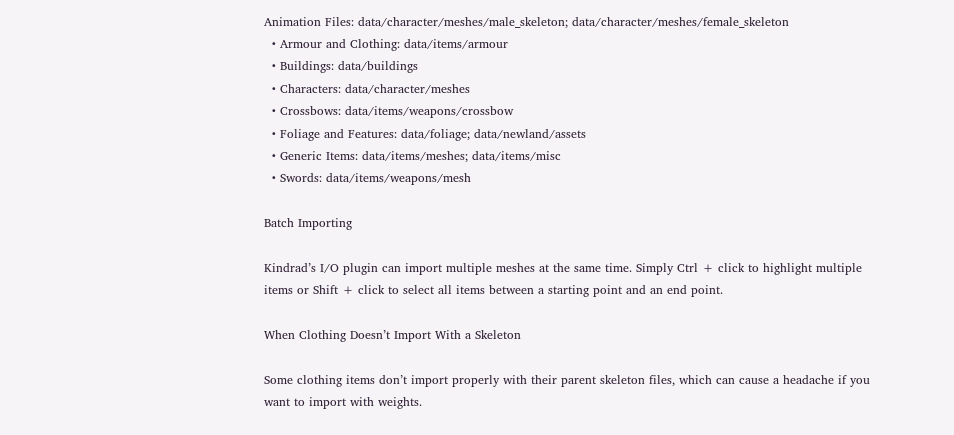Animation Files: data/character/meshes/male_skeleton; data/character/meshes/female_skeleton
  • Armour and Clothing: data/items/armour
  • Buildings: data/buildings
  • Characters: data/character/meshes
  • Crossbows: data/items/weapons/crossbow
  • Foliage and Features: data/foliage; data/newland/assets
  • Generic Items: data/items/meshes; data/items/misc
  • Swords: data/items/weapons/mesh

Batch Importing

Kindrad’s I/O plugin can import multiple meshes at the same time. Simply Ctrl + click to highlight multiple items or Shift + click to select all items between a starting point and an end point.

When Clothing Doesn’t Import With a Skeleton

Some clothing items don’t import properly with their parent skeleton files, which can cause a headache if you want to import with weights.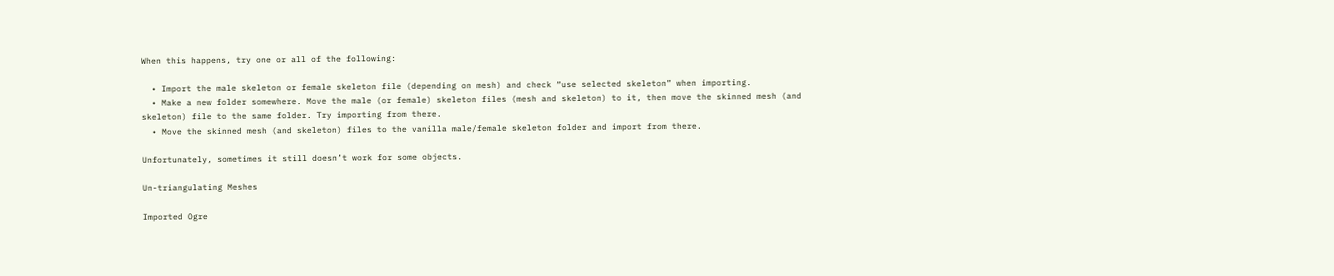When this happens, try one or all of the following:

  • Import the male skeleton or female skeleton file (depending on mesh) and check “use selected skeleton” when importing.
  • Make a new folder somewhere. Move the male (or female) skeleton files (mesh and skeleton) to it, then move the skinned mesh (and skeleton) file to the same folder. Try importing from there.
  • Move the skinned mesh (and skeleton) files to the vanilla male/female skeleton folder and import from there.

Unfortunately, sometimes it still doesn’t work for some objects.

Un-triangulating Meshes

Imported Ogre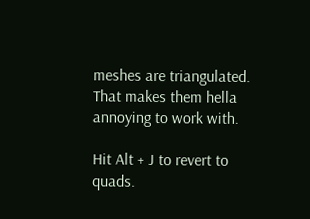meshes are triangulated. That makes them hella annoying to work with.

Hit Alt + J to revert to quads.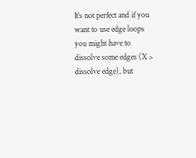It’s not perfect and if you want to use edge loops you might have to dissolve some edges (X > dissolve edge), but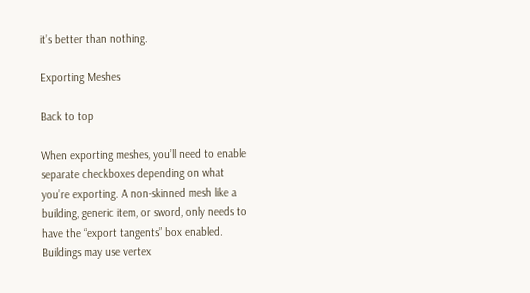it’s better than nothing.

Exporting Meshes

Back to top

When exporting meshes, you’ll need to enable separate checkboxes depending on what you’re exporting. A non-skinned mesh like a building, generic item, or sword, only needs to have the “export tangents” box enabled. Buildings may use vertex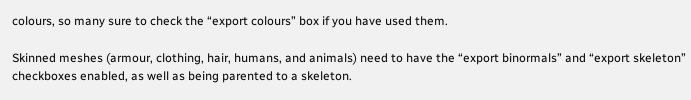colours, so many sure to check the “export colours” box if you have used them.

Skinned meshes (armour, clothing, hair, humans, and animals) need to have the “export binormals” and “export skeleton” checkboxes enabled, as well as being parented to a skeleton.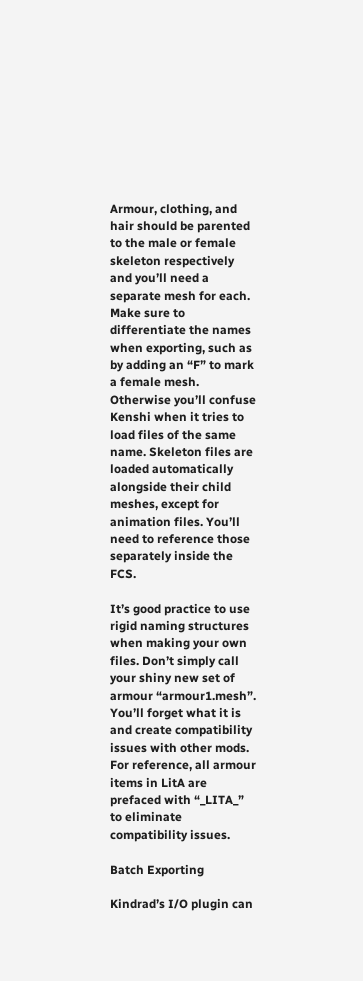Armour, clothing, and hair should be parented to the male or female skeleton respectively and you’ll need a separate mesh for each. Make sure to differentiate the names when exporting, such as by adding an “F” to mark a female mesh. Otherwise you’ll confuse Kenshi when it tries to load files of the same name. Skeleton files are loaded automatically alongside their child meshes, except for animation files. You’ll need to reference those separately inside the FCS.

It’s good practice to use rigid naming structures when making your own files. Don’t simply call your shiny new set of armour “armour1.mesh”. You’ll forget what it is and create compatibility issues with other mods. For reference, all armour items in LitA are prefaced with “_LITA_” to eliminate compatibility issues.

Batch Exporting

Kindrad’s I/O plugin can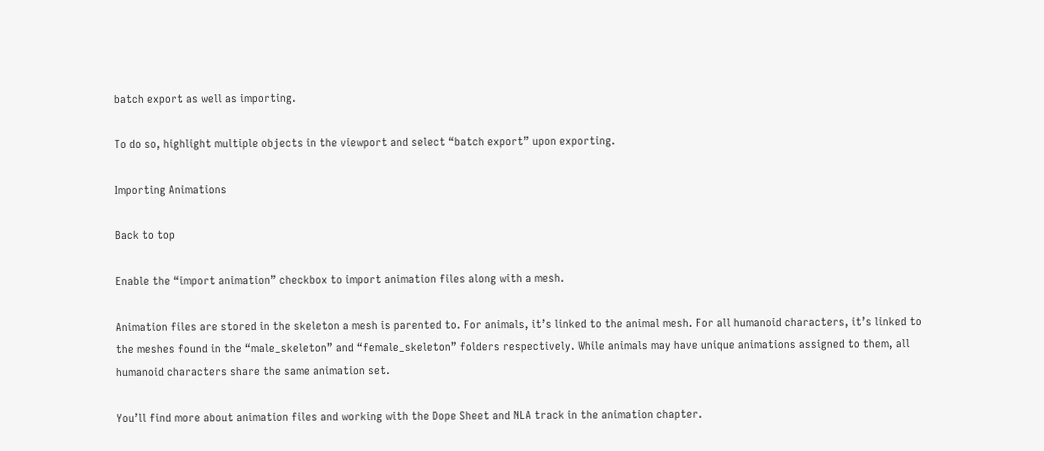batch export as well as importing.

To do so, highlight multiple objects in the viewport and select “batch export” upon exporting.

Importing Animations

Back to top

Enable the “import animation” checkbox to import animation files along with a mesh.

Animation files are stored in the skeleton a mesh is parented to. For animals, it’s linked to the animal mesh. For all humanoid characters, it’s linked to the meshes found in the “male_skeleton” and “female_skeleton” folders respectively. While animals may have unique animations assigned to them, all humanoid characters share the same animation set.

You’ll find more about animation files and working with the Dope Sheet and NLA track in the animation chapter.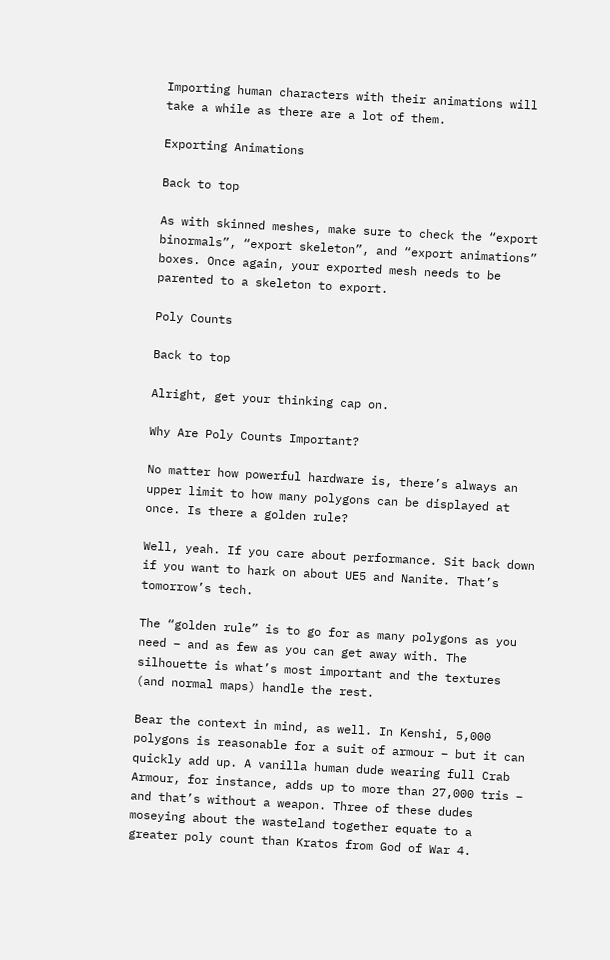Importing human characters with their animations will take a while as there are a lot of them.

Exporting Animations

Back to top

As with skinned meshes, make sure to check the “export binormals”, “export skeleton”, and “export animations” boxes. Once again, your exported mesh needs to be parented to a skeleton to export.

Poly Counts

Back to top

Alright, get your thinking cap on.

Why Are Poly Counts Important?

No matter how powerful hardware is, there’s always an upper limit to how many polygons can be displayed at once. Is there a golden rule?

Well, yeah. If you care about performance. Sit back down if you want to hark on about UE5 and Nanite. That’s tomorrow’s tech.

The “golden rule” is to go for as many polygons as you need – and as few as you can get away with. The silhouette is what’s most important and the textures (and normal maps) handle the rest.

Bear the context in mind, as well. In Kenshi, 5,000 polygons is reasonable for a suit of armour – but it can quickly add up. A vanilla human dude wearing full Crab Armour, for instance, adds up to more than 27,000 tris – and that’s without a weapon. Three of these dudes moseying about the wasteland together equate to a greater poly count than Kratos from God of War 4.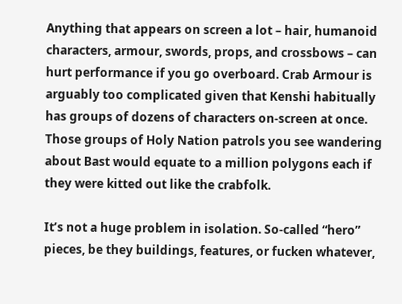Anything that appears on screen a lot – hair, humanoid characters, armour, swords, props, and crossbows – can hurt performance if you go overboard. Crab Armour is arguably too complicated given that Kenshi habitually has groups of dozens of characters on-screen at once. Those groups of Holy Nation patrols you see wandering about Bast would equate to a million polygons each if they were kitted out like the crabfolk.

It’s not a huge problem in isolation. So-called “hero” pieces, be they buildings, features, or fucken whatever,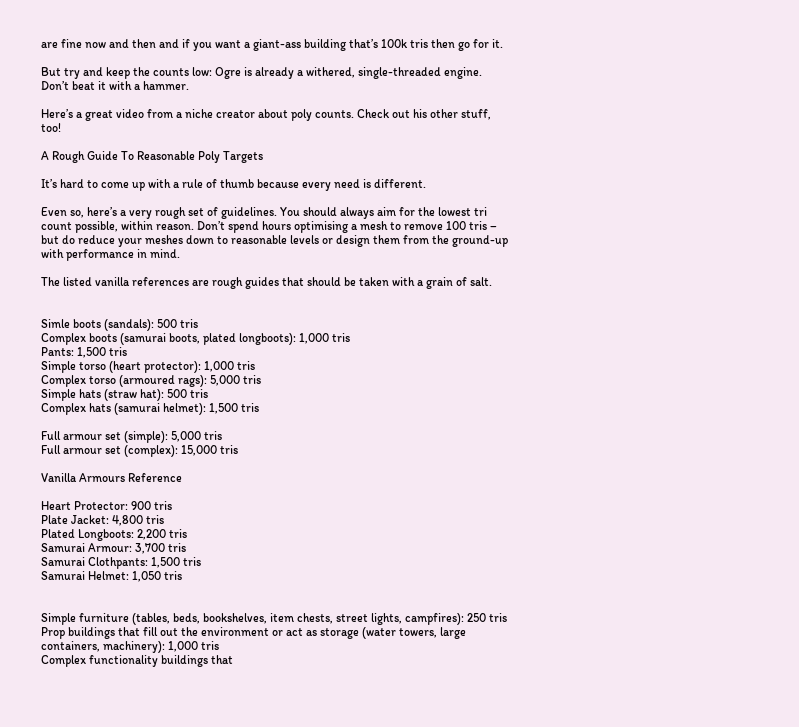are fine now and then and if you want a giant-ass building that’s 100k tris then go for it.

But try and keep the counts low: Ogre is already a withered, single-threaded engine. Don’t beat it with a hammer.

Here’s a great video from a niche creator about poly counts. Check out his other stuff, too!

A Rough Guide To Reasonable Poly Targets

It’s hard to come up with a rule of thumb because every need is different.

Even so, here’s a very rough set of guidelines. You should always aim for the lowest tri count possible, within reason. Don’t spend hours optimising a mesh to remove 100 tris – but do reduce your meshes down to reasonable levels or design them from the ground-up with performance in mind.

The listed vanilla references are rough guides that should be taken with a grain of salt.


Simle boots (sandals): 500 tris
Complex boots (samurai boots, plated longboots): 1,000 tris
Pants: 1,500 tris
Simple torso (heart protector): 1,000 tris
Complex torso (armoured rags): 5,000 tris
Simple hats (straw hat): 500 tris
Complex hats (samurai helmet): 1,500 tris

Full armour set (simple): 5,000 tris
Full armour set (complex): 15,000 tris

Vanilla Armours Reference

Heart Protector: 900 tris
Plate Jacket: 4,800 tris
Plated Longboots: 2,200 tris
Samurai Armour: 3,700 tris
Samurai Clothpants: 1,500 tris
Samurai Helmet: 1,050 tris


Simple furniture (tables, beds, bookshelves, item chests, street lights, campfires): 250 tris
Prop buildings that fill out the environment or act as storage (water towers, large containers, machinery): 1,000 tris
Complex functionality buildings that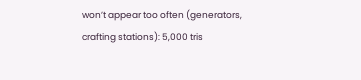won’t appear too often (generators, crafting stations): 5,000 tris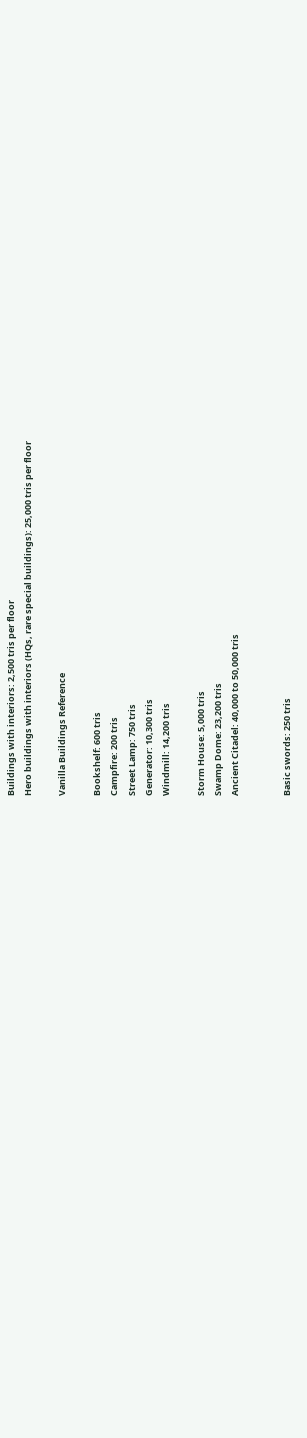Buildings with interiors: 2,500 tris per floor
Hero buildings with interiors (HQs, rare special buildings): 25,000 tris per floor

Vanilla Buildings Reference

Bookshelf: 600 tris
Campfire: 200 tris
Street Lamp: 750 tris
Generator: 10,300 tris
Windmill: 14,200 tris

Storm House: 5,000 tris
Swamp Dome: 23,200 tris
Ancient Citadel: 40,000 to 50,000 tris


Basic swords: 250 tris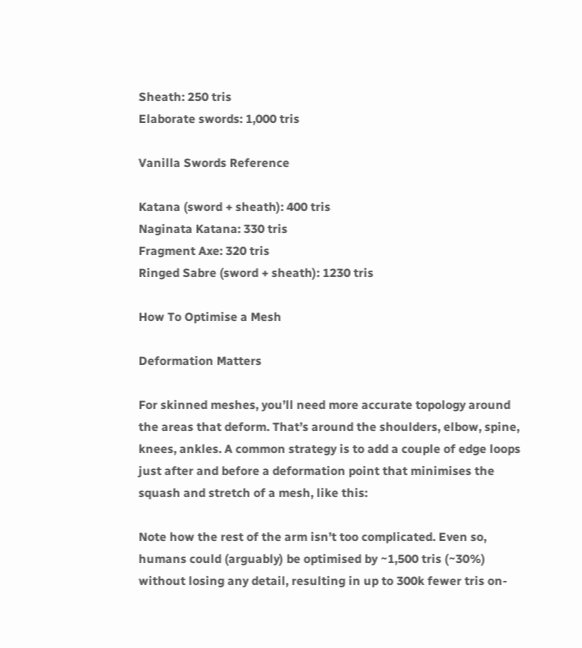Sheath: 250 tris
Elaborate swords: 1,000 tris

Vanilla Swords Reference

Katana (sword + sheath): 400 tris
Naginata Katana: 330 tris
Fragment Axe: 320 tris
Ringed Sabre (sword + sheath): 1230 tris

How To Optimise a Mesh

Deformation Matters

For skinned meshes, you’ll need more accurate topology around the areas that deform. That’s around the shoulders, elbow, spine, knees, ankles. A common strategy is to add a couple of edge loops just after and before a deformation point that minimises the squash and stretch of a mesh, like this:

Note how the rest of the arm isn’t too complicated. Even so, humans could (arguably) be optimised by ~1,500 tris (~30%) without losing any detail, resulting in up to 300k fewer tris on-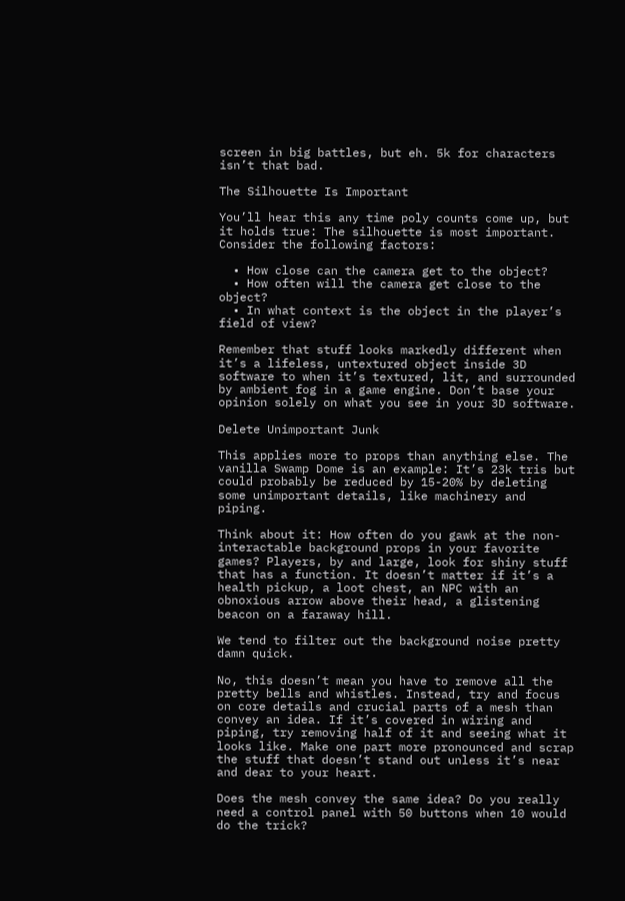screen in big battles, but eh. 5k for characters isn’t that bad.

The Silhouette Is Important

You’ll hear this any time poly counts come up, but it holds true: The silhouette is most important. Consider the following factors:

  • How close can the camera get to the object?
  • How often will the camera get close to the object?
  • In what context is the object in the player’s field of view?

Remember that stuff looks markedly different when it’s a lifeless, untextured object inside 3D software to when it’s textured, lit, and surrounded by ambient fog in a game engine. Don’t base your opinion solely on what you see in your 3D software.

Delete Unimportant Junk

This applies more to props than anything else. The vanilla Swamp Dome is an example: It’s 23k tris but could probably be reduced by 15-20% by deleting some unimportant details, like machinery and piping.

Think about it: How often do you gawk at the non-interactable background props in your favorite games? Players, by and large, look for shiny stuff that has a function. It doesn’t matter if it’s a health pickup, a loot chest, an NPC with an obnoxious arrow above their head, a glistening beacon on a faraway hill.

We tend to filter out the background noise pretty damn quick.

No, this doesn’t mean you have to remove all the pretty bells and whistles. Instead, try and focus on core details and crucial parts of a mesh than convey an idea. If it’s covered in wiring and piping, try removing half of it and seeing what it looks like. Make one part more pronounced and scrap the stuff that doesn’t stand out unless it’s near and dear to your heart.

Does the mesh convey the same idea? Do you really need a control panel with 50 buttons when 10 would do the trick?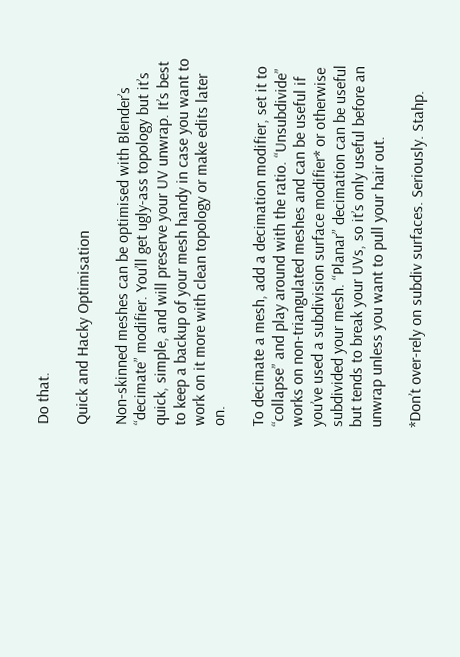Do that.

Quick and Hacky Optimisation

Non-skinned meshes can be optimised with Blender’s “decimate” modifier. You’ll get ugly-ass topology but it’s quick, simple, and will preserve your UV unwrap. It’s best to keep a backup of your mesh handy in case you want to work on it more with clean topology or make edits later on.

To decimate a mesh, add a decimation modifier, set it to “collapse” and play around with the ratio. “Unsubdivide” works on non-triangulated meshes and can be useful if you’ve used a subdivision surface modifier* or otherwise subdivided your mesh. “Planar” decimation can be useful but tends to break your UVs, so it’s only useful before an unwrap unless you want to pull your hair out.

*Don’t over-rely on subdiv surfaces. Seriously. Stahp.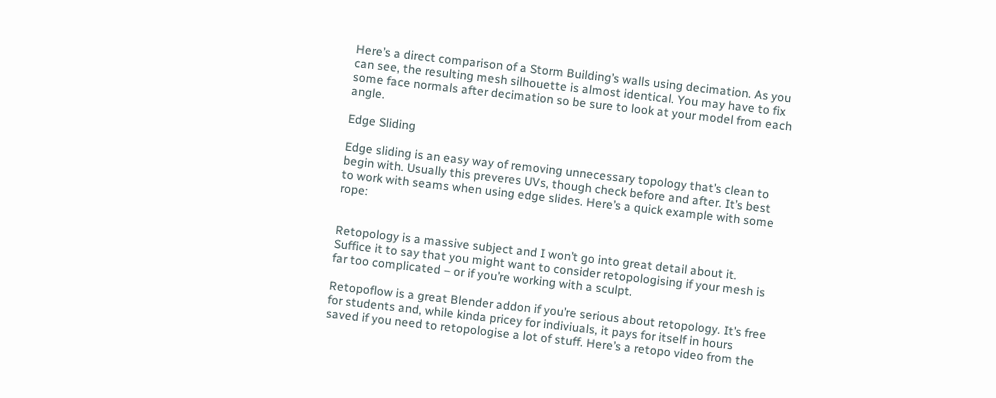Here’s a direct comparison of a Storm Building’s walls using decimation. As you can see, the resulting mesh silhouette is almost identical. You may have to fix some face normals after decimation so be sure to look at your model from each angle.

Edge Sliding

Edge sliding is an easy way of removing unnecessary topology that’s clean to begin with. Usually this preveres UVs, though check before and after. It’s best to work with seams when using edge slides. Here’s a quick example with some rope:


Retopology is a massive subject and I won’t go into great detail about it. Suffice it to say that you might want to consider retopologising if your mesh is far too complicated – or if you’re working with a sculpt.

Retopoflow is a great Blender addon if you’re serious about retopology. It’s free for students and, while kinda pricey for indiviuals, it pays for itself in hours saved if you need to retopologise a lot of stuff. Here’s a retopo video from the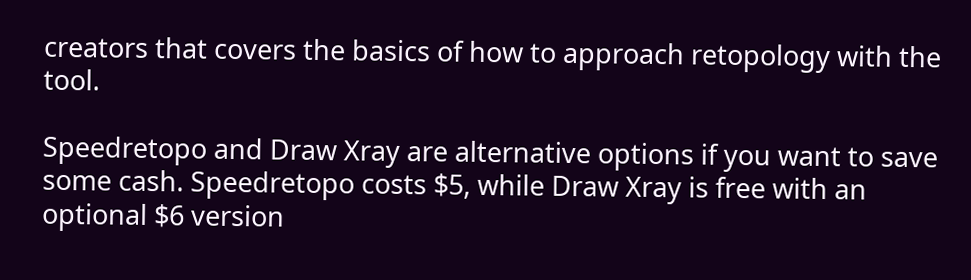creators that covers the basics of how to approach retopology with the tool.

Speedretopo and Draw Xray are alternative options if you want to save some cash. Speedretopo costs $5, while Draw Xray is free with an optional $6 version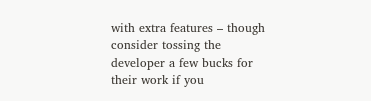with extra features – though consider tossing the developer a few bucks for their work if you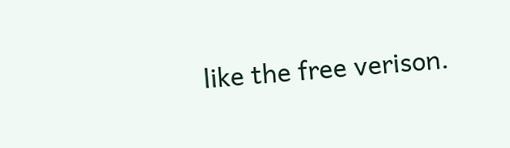like the free verison.